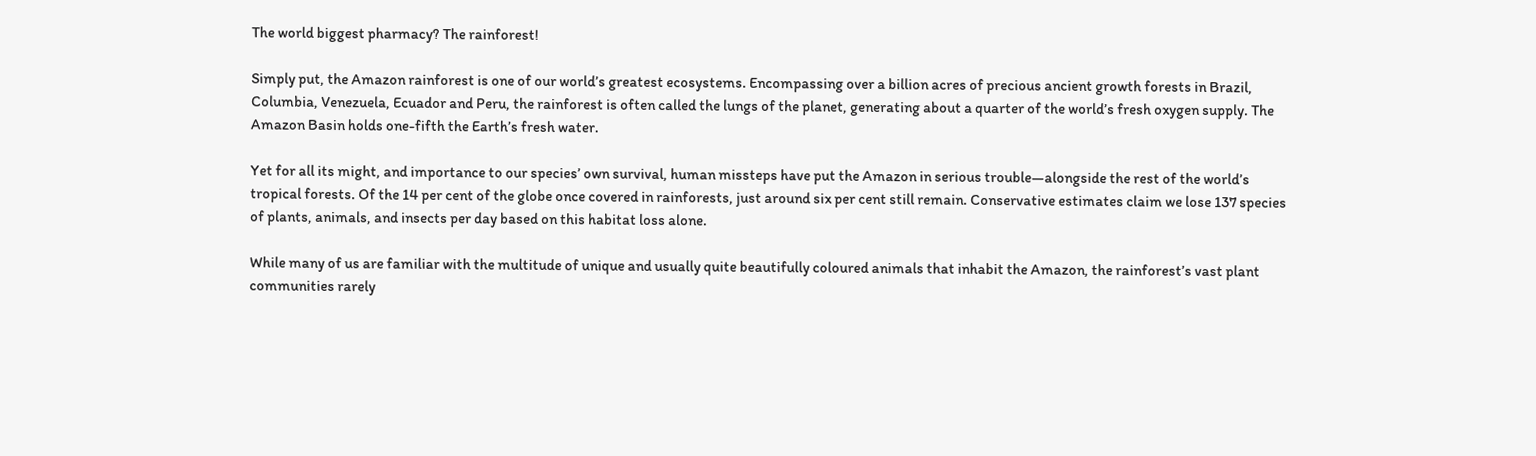The world biggest pharmacy? The rainforest!

Simply put, the Amazon rainforest is one of our world’s greatest ecosystems. Encompassing over a billion acres of precious ancient growth forests in Brazil, Columbia, Venezuela, Ecuador and Peru, the rainforest is often called the lungs of the planet, generating about a quarter of the world’s fresh oxygen supply. The Amazon Basin holds one-fifth the Earth’s fresh water.

Yet for all its might, and importance to our species’ own survival, human missteps have put the Amazon in serious trouble—alongside the rest of the world’s tropical forests. Of the 14 per cent of the globe once covered in rainforests, just around six per cent still remain. Conservative estimates claim we lose 137 species of plants, animals, and insects per day based on this habitat loss alone.

While many of us are familiar with the multitude of unique and usually quite beautifully coloured animals that inhabit the Amazon, the rainforest’s vast plant communities rarely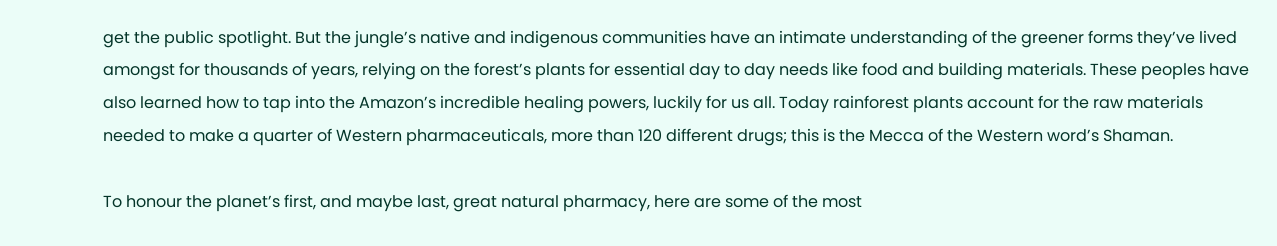get the public spotlight. But the jungle’s native and indigenous communities have an intimate understanding of the greener forms they’ve lived amongst for thousands of years, relying on the forest’s plants for essential day to day needs like food and building materials. These peoples have also learned how to tap into the Amazon’s incredible healing powers, luckily for us all. Today rainforest plants account for the raw materials needed to make a quarter of Western pharmaceuticals, more than 120 different drugs; this is the Mecca of the Western word’s Shaman.

To honour the planet’s first, and maybe last, great natural pharmacy, here are some of the most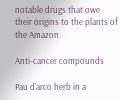notable drugs that owe their origins to the plants of the Amazon.

Anti-cancer compounds

Pau d'arco herb in a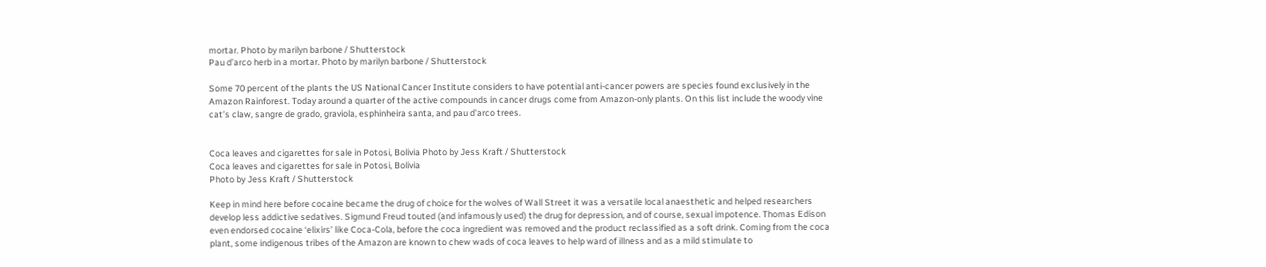mortar. Photo by marilyn barbone / Shutterstock
Pau d’arco herb in a mortar. Photo by marilyn barbone / Shutterstock

Some 70 percent of the plants the US National Cancer Institute considers to have potential anti-cancer powers are species found exclusively in the Amazon Rainforest. Today around a quarter of the active compounds in cancer drugs come from Amazon-only plants. On this list include the woody vine cat’s claw, sangre de grado, graviola, esphinheira santa, and pau d’arco trees.


Coca leaves and cigarettes for sale in Potosi, Bolivia Photo by Jess Kraft / Shutterstock
Coca leaves and cigarettes for sale in Potosi, Bolivia
Photo by Jess Kraft / Shutterstock

Keep in mind here before cocaine became the drug of choice for the wolves of Wall Street it was a versatile local anaesthetic and helped researchers develop less addictive sedatives. Sigmund Freud touted (and infamously used) the drug for depression, and of course, sexual impotence. Thomas Edison even endorsed cocaine ‘elixirs’ like Coca-Cola, before the coca ingredient was removed and the product reclassified as a soft drink. Coming from the coca plant, some indigenous tribes of the Amazon are known to chew wads of coca leaves to help ward of illness and as a mild stimulate to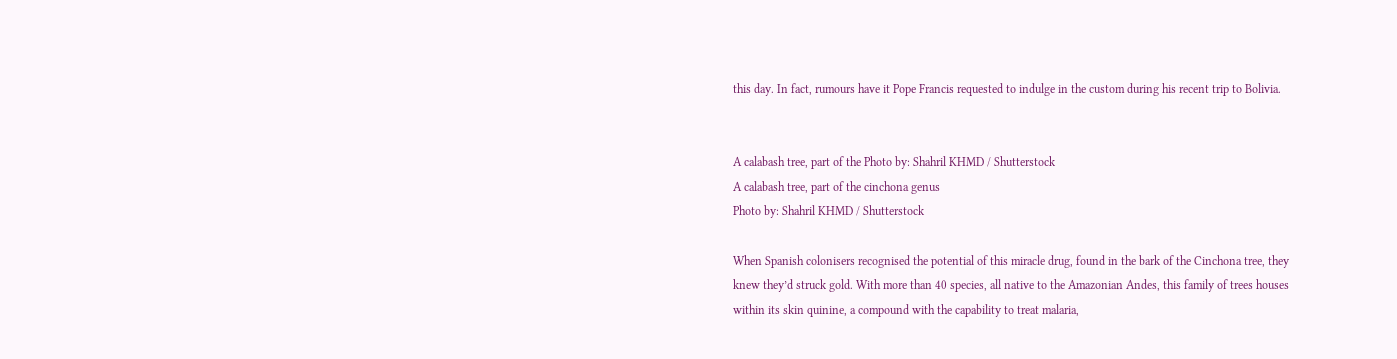this day. In fact, rumours have it Pope Francis requested to indulge in the custom during his recent trip to Bolivia.


A calabash tree, part of the Photo by: Shahril KHMD / Shutterstock
A calabash tree, part of the cinchona genus
Photo by: Shahril KHMD / Shutterstock

When Spanish colonisers recognised the potential of this miracle drug, found in the bark of the Cinchona tree, they knew they’d struck gold. With more than 40 species, all native to the Amazonian Andes, this family of trees houses within its skin quinine, a compound with the capability to treat malaria,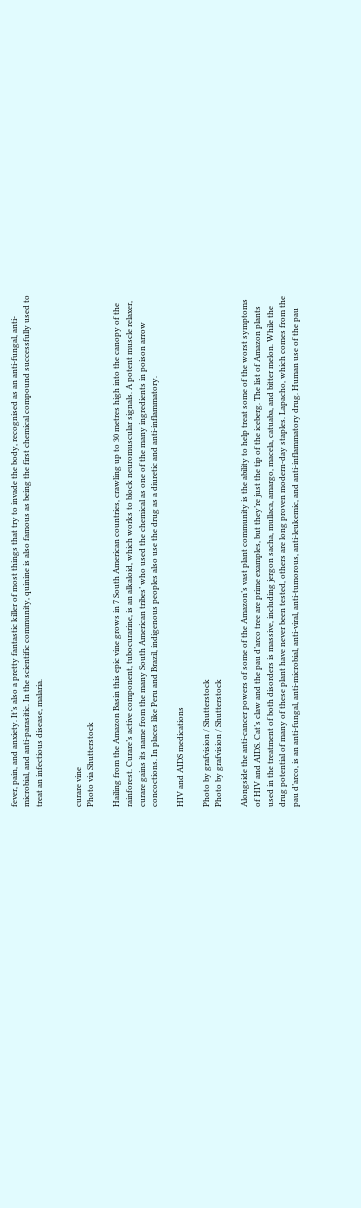fever, pain, and anxiety. It’s also a pretty fantastic killer of most things that try to invade the body, recognised as an anti-fungal, anti-microbial, and anti-parasitic. In the scientific community, quinine is also famous as being the first chemical compound successfully used to treat an infectious disease, malaria.


curare vine
Photo via Shutterstock

Hailing from the Amazon Basin this epic vine grows in 7 South American countries, crawling up to 30 metres high into the canopy of the rainforest. Curare’s active component, tubocurarine, is an alkaloid, which works to block neuromuscular signals. A potent muscle relaxer, curare gains its name from the many South American tribes’ who used the chemical as one of the many ingredients in poison arrow concoctions. In places like Peru and Brazil, indigenous peoples also use the drug as a diuretic and anti-inflammatory.

HIV and AIDS medications

Photo by grafvision / Shutterstock
Photo by grafvision / Shutterstock

Alongside the anti-cancer powers of some of the Amazon’s vast plant community is the ability to help treat some of the worst symptoms of HIV and AIDS. Cat’s claw and the pau d’arco tree are prime examples, but they’re just the tip of the iceberg. The list of Amazon plants used in the treatment of both disorders is massive, including jergon sacha, mullaca, amargo, macela, catuaba, and bitter melon. While the drug potential of many of these plant have never been tested, others are long proven modern-day staples. Lapacho, which comes from the pau d’arco, is an anti-fungal, anti-microbial, anti-viral, anti-tumorous, anti-leukemic, and anti-inflammatory drug. Human use of the pau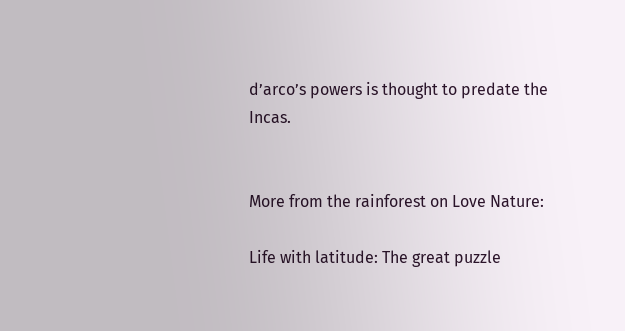d’arco’s powers is thought to predate the Incas.


More from the rainforest on Love Nature:

Life with latitude: The great puzzle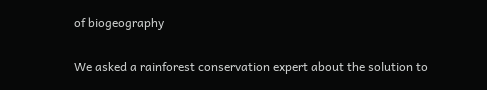of biogeography

We asked a rainforest conservation expert about the solution to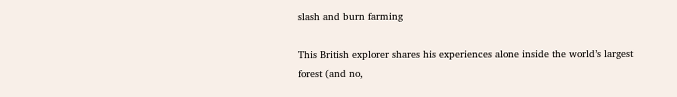slash and burn farming

This British explorer shares his experiences alone inside the world’s largest forest (and no,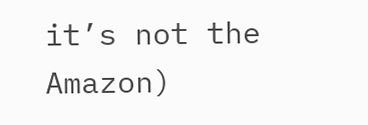it’s not the Amazon)